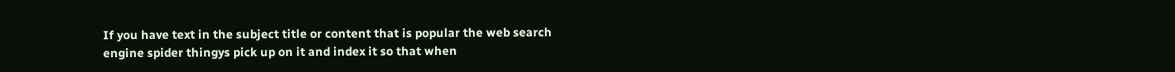If you have text in the subject title or content that is popular the web search engine spider thingys pick up on it and index it so that when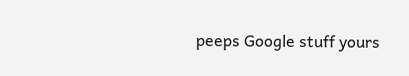peeps Google stuff yours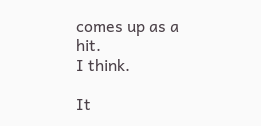comes up as a hit.
I think.

It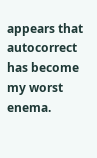appears that autocorrect has become my worst enema.